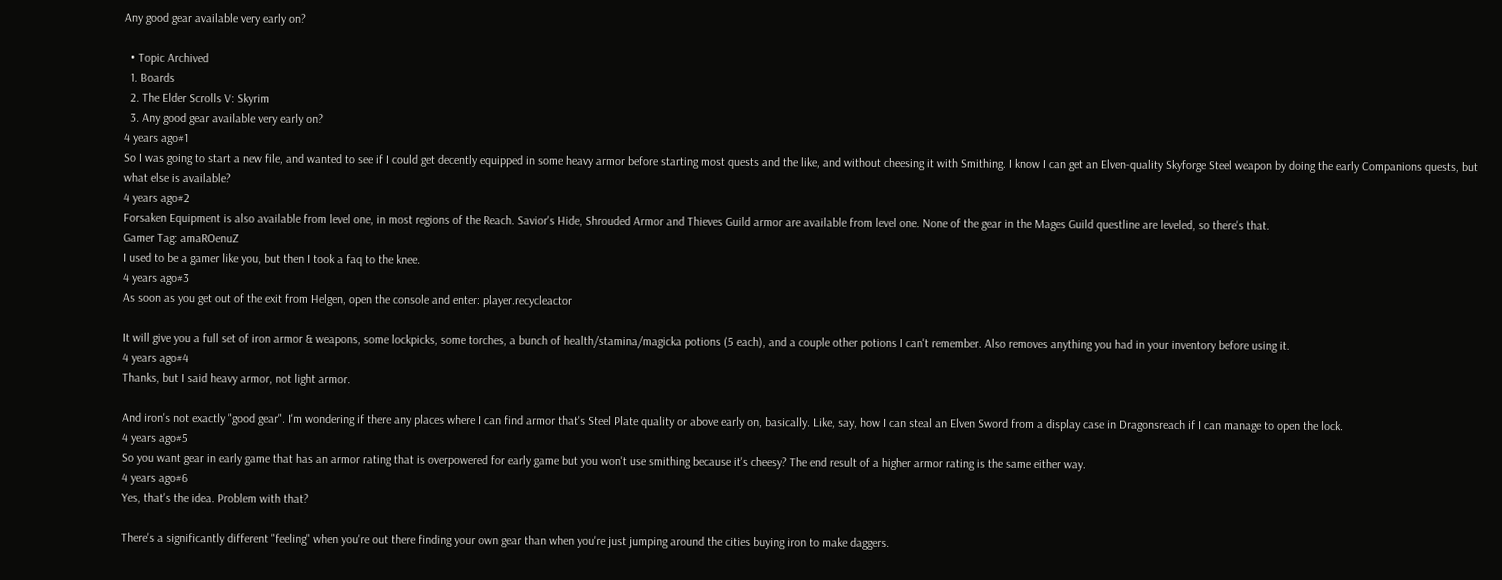Any good gear available very early on?

  • Topic Archived
  1. Boards
  2. The Elder Scrolls V: Skyrim
  3. Any good gear available very early on?
4 years ago#1
So I was going to start a new file, and wanted to see if I could get decently equipped in some heavy armor before starting most quests and the like, and without cheesing it with Smithing. I know I can get an Elven-quality Skyforge Steel weapon by doing the early Companions quests, but what else is available?
4 years ago#2
Forsaken Equipment is also available from level one, in most regions of the Reach. Savior's Hide, Shrouded Armor and Thieves Guild armor are available from level one. None of the gear in the Mages Guild questline are leveled, so there's that.
Gamer Tag: amaROenuZ
I used to be a gamer like you, but then I took a faq to the knee.
4 years ago#3
As soon as you get out of the exit from Helgen, open the console and enter: player.recycleactor

It will give you a full set of iron armor & weapons, some lockpicks, some torches, a bunch of health/stamina/magicka potions (5 each), and a couple other potions I can't remember. Also removes anything you had in your inventory before using it.
4 years ago#4
Thanks, but I said heavy armor, not light armor.

And iron's not exactly "good gear". I'm wondering if there any places where I can find armor that's Steel Plate quality or above early on, basically. Like, say, how I can steal an Elven Sword from a display case in Dragonsreach if I can manage to open the lock.
4 years ago#5
So you want gear in early game that has an armor rating that is overpowered for early game but you won't use smithing because it's cheesy? The end result of a higher armor rating is the same either way.
4 years ago#6
Yes, that's the idea. Problem with that?

There's a significantly different "feeling" when you're out there finding your own gear than when you're just jumping around the cities buying iron to make daggers.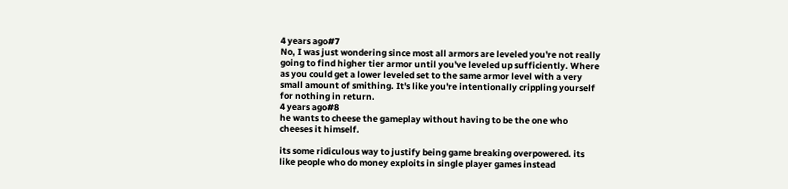4 years ago#7
No, I was just wondering since most all armors are leveled you're not really going to find higher tier armor until you've leveled up sufficiently. Where as you could get a lower leveled set to the same armor level with a very small amount of smithing. It's like you're intentionally crippling yourself for nothing in return.
4 years ago#8
he wants to cheese the gameplay without having to be the one who cheeses it himself.

its some ridiculous way to justify being game breaking overpowered. its like people who do money exploits in single player games instead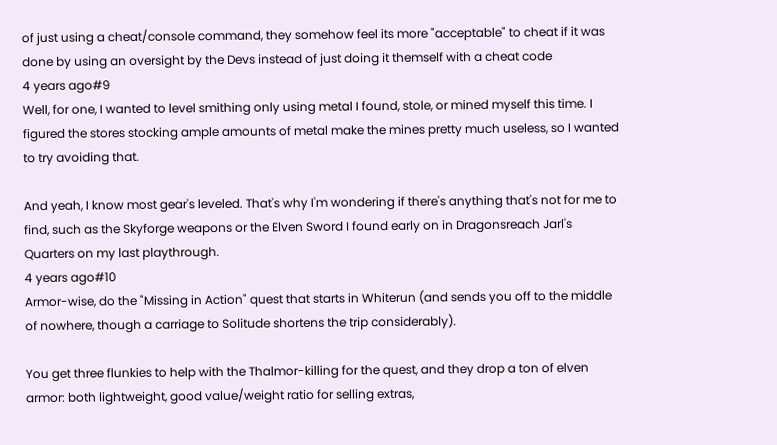of just using a cheat/console command, they somehow feel its more "acceptable" to cheat if it was done by using an oversight by the Devs instead of just doing it themself with a cheat code
4 years ago#9
Well, for one, I wanted to level smithing only using metal I found, stole, or mined myself this time. I figured the stores stocking ample amounts of metal make the mines pretty much useless, so I wanted to try avoiding that.

And yeah, I know most gear's leveled. That's why I'm wondering if there's anything that's not for me to find, such as the Skyforge weapons or the Elven Sword I found early on in Dragonsreach Jarl's Quarters on my last playthrough.
4 years ago#10
Armor-wise, do the "Missing in Action" quest that starts in Whiterun (and sends you off to the middle of nowhere, though a carriage to Solitude shortens the trip considerably).

You get three flunkies to help with the Thalmor-killing for the quest, and they drop a ton of elven armor: both lightweight, good value/weight ratio for selling extras,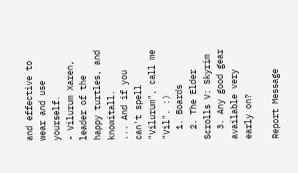and effective to wear and use yourself.
- Vilurum Xaren, leader of the happy turtles, and knowitall.
... And if you can't spell "Vilurum", call me "Vil". :)
  1. Boards
  2. The Elder Scrolls V: Skyrim
  3. Any good gear available very early on?

Report Message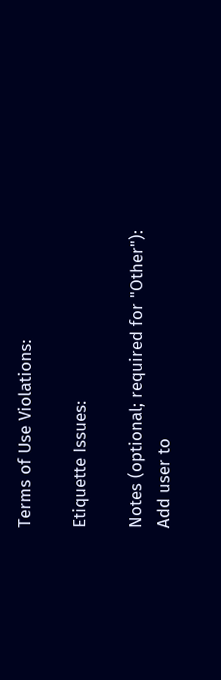Terms of Use Violations:

Etiquette Issues:

Notes (optional; required for "Other"):
Add user to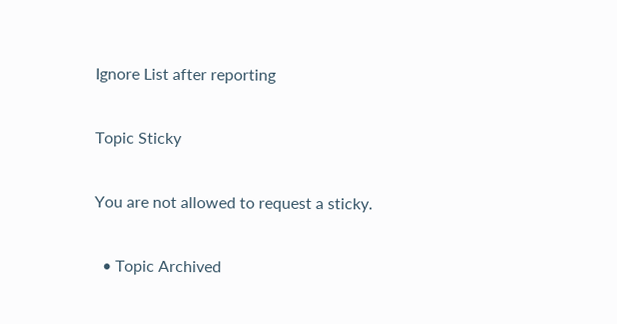Ignore List after reporting

Topic Sticky

You are not allowed to request a sticky.

  • Topic Archived